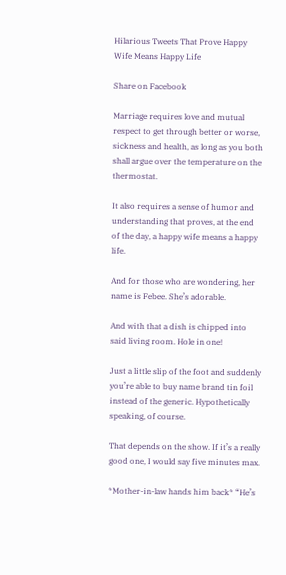Hilarious Tweets That Prove Happy Wife Means Happy Life

Share on Facebook

Marriage requires love and mutual respect to get through better or worse, sickness and health, as long as you both shall argue over the temperature on the thermostat.

It also requires a sense of humor and understanding that proves, at the end of the day, a happy wife means a happy life.

And for those who are wondering, her name is Febee. She’s adorable.

And with that a dish is chipped into said living room. Hole in one!

Just a little slip of the foot and suddenly you’re able to buy name brand tin foil instead of the generic. Hypothetically speaking, of course.

That depends on the show. If it’s a really good one, I would say five minutes max.

*Mother-in-law hands him back* “He’s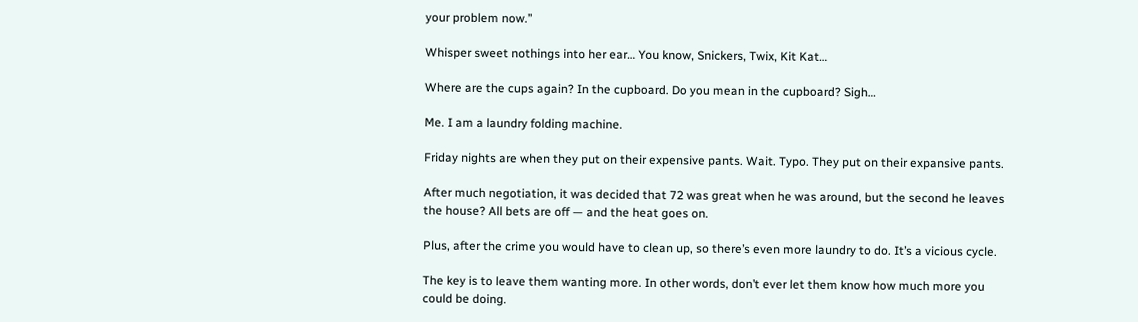your problem now.”

Whisper sweet nothings into her ear… You know, Snickers, Twix, Kit Kat…

Where are the cups again? In the cupboard. Do you mean in the cupboard? Sigh…

Me. I am a laundry folding machine.

Friday nights are when they put on their expensive pants. Wait. Typo. They put on their expansive pants.

After much negotiation, it was decided that 72 was great when he was around, but the second he leaves the house? All bets are off — and the heat goes on.

Plus, after the crime you would have to clean up, so there’s even more laundry to do. It’s a vicious cycle.

The key is to leave them wanting more. In other words, don’t ever let them know how much more you could be doing.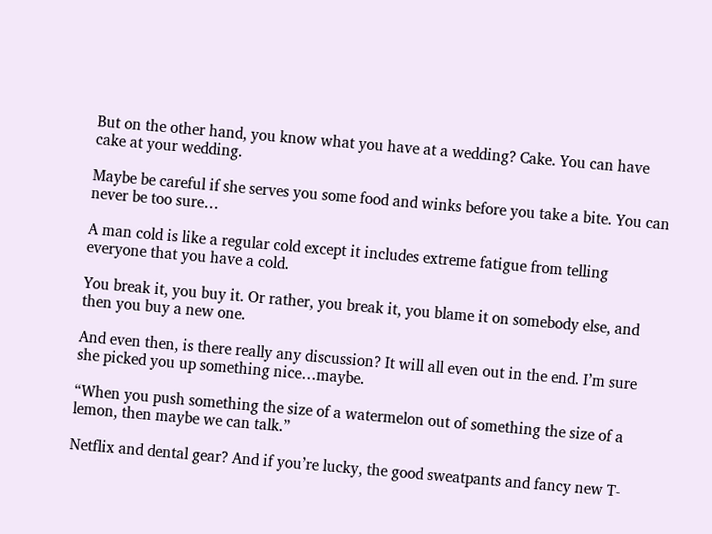But on the other hand, you know what you have at a wedding? Cake. You can have cake at your wedding.

Maybe be careful if she serves you some food and winks before you take a bite. You can never be too sure…

A man cold is like a regular cold except it includes extreme fatigue from telling everyone that you have a cold.

You break it, you buy it. Or rather, you break it, you blame it on somebody else, and then you buy a new one.

And even then, is there really any discussion? It will all even out in the end. I’m sure she picked you up something nice…maybe.

“When you push something the size of a watermelon out of something the size of a lemon, then maybe we can talk.”

Netflix and dental gear? And if you’re lucky, the good sweatpants and fancy new T-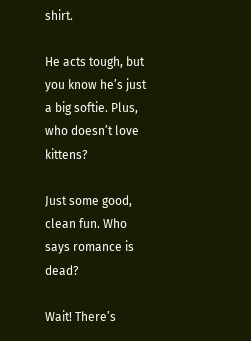shirt.

He acts tough, but you know he’s just a big softie. Plus, who doesn’t love kittens?

Just some good, clean fun. Who says romance is dead?

Wait! There’s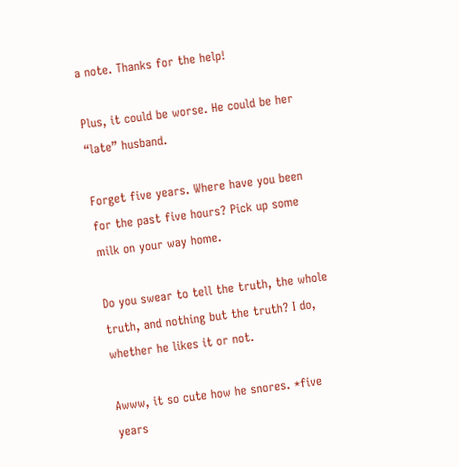a note. Thanks for the help!

Plus, it could be worse. He could be her “late” husband.

Forget five years. Where have you been for the past five hours? Pick up some milk on your way home.

Do you swear to tell the truth, the whole truth, and nothing but the truth? I do, whether he likes it or not.

Awww, it so cute how he snores. *five years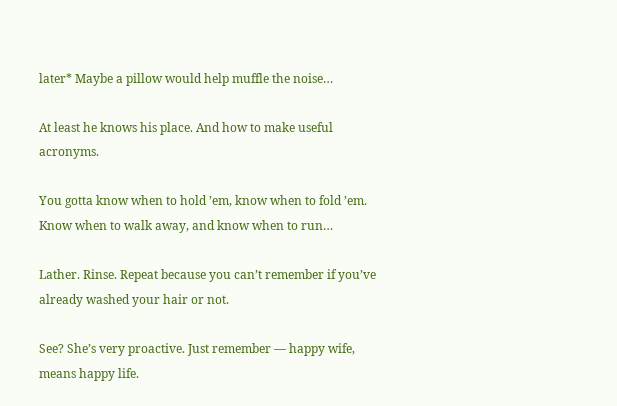later* Maybe a pillow would help muffle the noise…

At least he knows his place. And how to make useful acronyms.

You gotta know when to hold ’em, know when to fold ’em. Know when to walk away, and know when to run…

Lather. Rinse. Repeat because you can’t remember if you’ve already washed your hair or not.

See? She’s very proactive. Just remember — happy wife, means happy life.